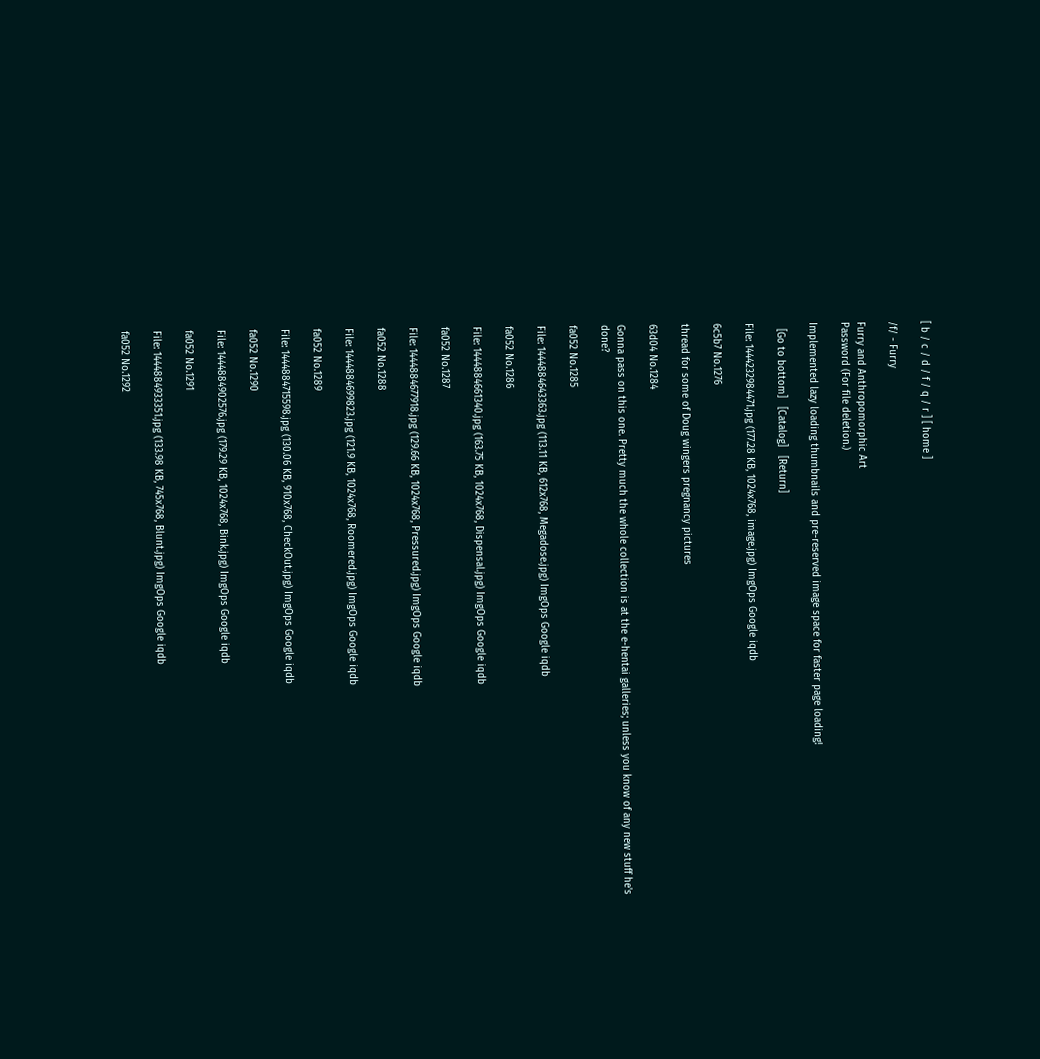[ b / c / d / f / q / r ] [ home ]

/f/ - Furry

Furry and Anthropomorphic Art
Password (For file deletion.)

Implemented lazy loading thumbnails and pre-reserved image space for faster page loading!

  [Go to bottom]   [Catalog]   [Return]

File: 1444232984471.jpg (177.28 KB, 1024x768, image.jpg) ImgOps Google iqdb

6c5b7 No.1276

thread for some of Doug wingers pregnancy pictures

63d04 No.1284

Gonna pass on this one. Pretty much the whole collection is at the e-hentai galleries; unless you know of any new stuff he's done?

fa052 No.1285

File: 1444884643363.jpg (113.11 KB, 612x768, Megadose.jpg) ImgOps Google iqdb

fa052 No.1286

File: 1444884661340.jpg (163.75 KB, 1024x768, Dispensal.jpg) ImgOps Google iqdb

fa052 No.1287

File: 1444884677918.jpg (129.66 KB, 1024x768, Pressured.jpg) ImgOps Google iqdb

fa052 No.1288

File: 1444884699823.jpg (121.9 KB, 1024x768, Roomered.jpg) ImgOps Google iqdb

fa052 No.1289

File: 1444884715598.jpg (130.06 KB, 910x768, CheckOut.jpg) ImgOps Google iqdb

fa052 No.1290

File: 1444884902576.jpg (179.29 KB, 1024x768, Bink.jpg) ImgOps Google iqdb

fa052 No.1291

File: 1444884933351.jpg (133.98 KB, 745x768, Blunt.jpg) ImgOps Google iqdb

fa052 No.1292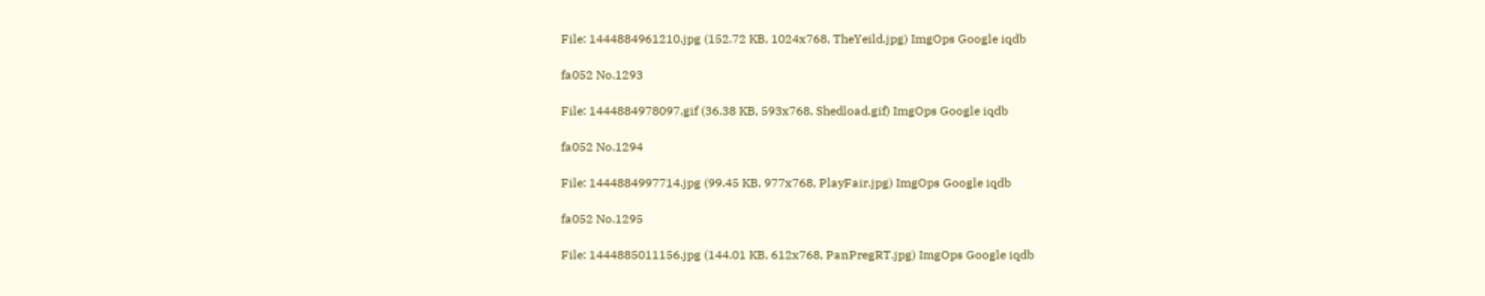File: 1444884961210.jpg (152.72 KB, 1024x768, TheYeild.jpg) ImgOps Google iqdb

fa052 No.1293

File: 1444884978097.gif (36.38 KB, 593x768, Shedload.gif) ImgOps Google iqdb

fa052 No.1294

File: 1444884997714.jpg (99.45 KB, 977x768, PlayFair.jpg) ImgOps Google iqdb

fa052 No.1295

File: 1444885011156.jpg (144.01 KB, 612x768, PanPregRT.jpg) ImgOps Google iqdb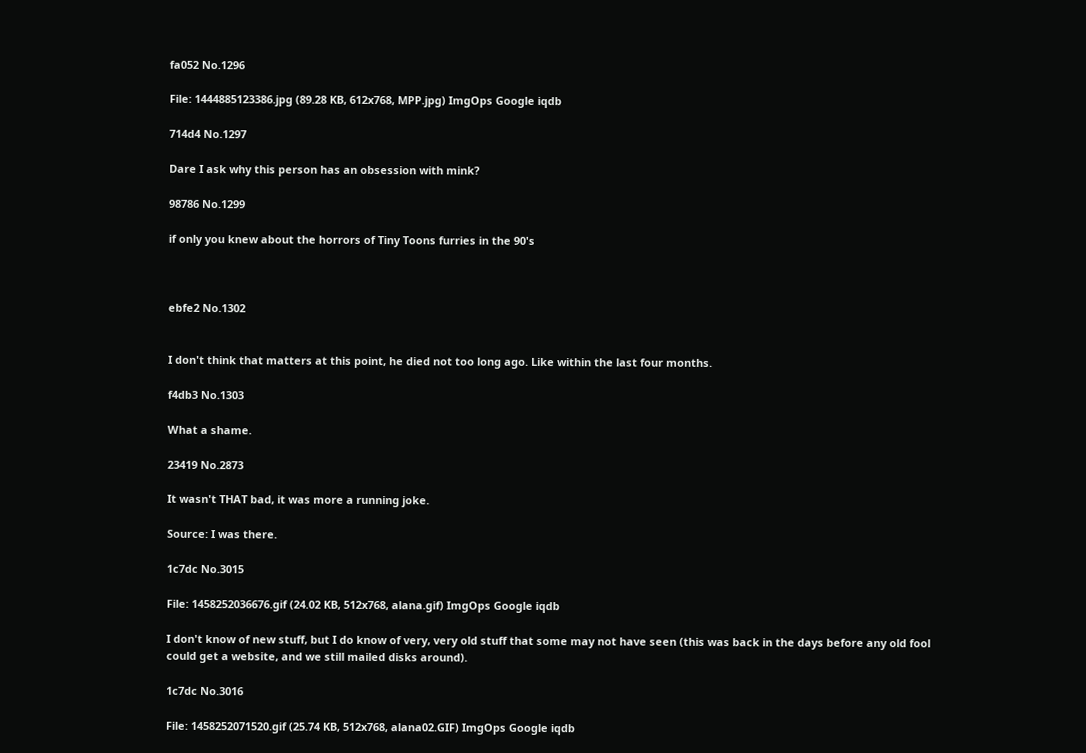fa052 No.1296

File: 1444885123386.jpg (89.28 KB, 612x768, MPP.jpg) ImgOps Google iqdb

714d4 No.1297

Dare I ask why this person has an obsession with mink?

98786 No.1299

if only you knew about the horrors of Tiny Toons furries in the 90's



ebfe2 No.1302


I don't think that matters at this point, he died not too long ago. Like within the last four months.

f4db3 No.1303

What a shame.

23419 No.2873

It wasn't THAT bad, it was more a running joke.

Source: I was there.

1c7dc No.3015

File: 1458252036676.gif (24.02 KB, 512x768, alana.gif) ImgOps Google iqdb

I don't know of new stuff, but I do know of very, very old stuff that some may not have seen (this was back in the days before any old fool could get a website, and we still mailed disks around).

1c7dc No.3016

File: 1458252071520.gif (25.74 KB, 512x768, alana02.GIF) ImgOps Google iqdb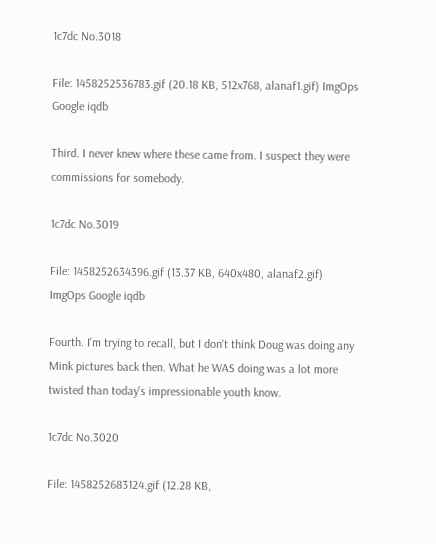1c7dc No.3018

File: 1458252536783.gif (20.18 KB, 512x768, alanaf1.gif) ImgOps Google iqdb

Third. I never knew where these came from. I suspect they were commissions for somebody.

1c7dc No.3019

File: 1458252634396.gif (13.37 KB, 640x480, alanaf2.gif) ImgOps Google iqdb

Fourth. I'm trying to recall, but I don't think Doug was doing any Mink pictures back then. What he WAS doing was a lot more twisted than today's impressionable youth know.

1c7dc No.3020

File: 1458252683124.gif (12.28 KB,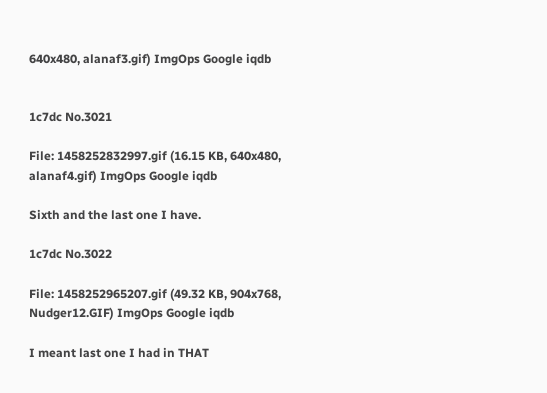640x480, alanaf3.gif) ImgOps Google iqdb


1c7dc No.3021

File: 1458252832997.gif (16.15 KB, 640x480, alanaf4.gif) ImgOps Google iqdb

Sixth and the last one I have.

1c7dc No.3022

File: 1458252965207.gif (49.32 KB, 904x768, Nudger12.GIF) ImgOps Google iqdb

I meant last one I had in THAT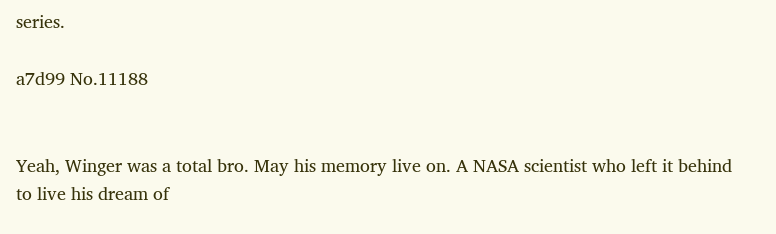series.

a7d99 No.11188


Yeah, Winger was a total bro. May his memory live on. A NASA scientist who left it behind to live his dream of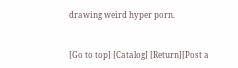drawing weird hyper porn.


[Go to top] [Catalog] [Return][Post a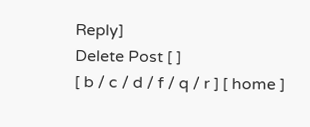Reply]
Delete Post [ ]
[ b / c / d / f / q / r ] [ home ]